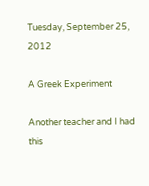Tuesday, September 25, 2012

A Greek Experiment

Another teacher and I had this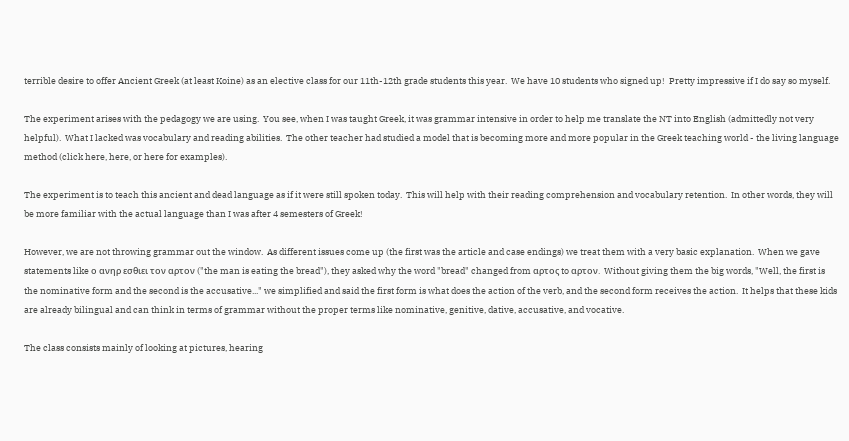terrible desire to offer Ancient Greek (at least Koine) as an elective class for our 11th-12th grade students this year.  We have 10 students who signed up!  Pretty impressive if I do say so myself.

The experiment arises with the pedagogy we are using.  You see, when I was taught Greek, it was grammar intensive in order to help me translate the NT into English (admittedly not very helpful).  What I lacked was vocabulary and reading abilities.  The other teacher had studied a model that is becoming more and more popular in the Greek teaching world - the living language method (click here, here, or here for examples).

The experiment is to teach this ancient and dead language as if it were still spoken today.  This will help with their reading comprehension and vocabulary retention.  In other words, they will be more familiar with the actual language than I was after 4 semesters of Greek!

However, we are not throwing grammar out the window.  As different issues come up (the first was the article and case endings) we treat them with a very basic explanation.  When we gave statements like ο ανηρ εσθιει τον αρτον ("the man is eating the bread"), they asked why the word "bread" changed from αρτος to αρτον.  Without giving them the big words, "Well, the first is the nominative form and the second is the accusative..." we simplified and said the first form is what does the action of the verb, and the second form receives the action.  It helps that these kids are already bilingual and can think in terms of grammar without the proper terms like nominative, genitive, dative, accusative, and vocative.

The class consists mainly of looking at pictures, hearing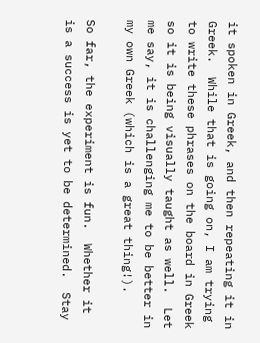it spoken in Greek, and then repeating it in Greek.  While that is going on, I am trying to write these phrases on the board in Greek so it is being visually taught as well.  Let me say, it is challenging me to be better in my own Greek (which is a great thing!).

So far, the experiment is fun.  Whether it is a success is yet to be determined.  Stay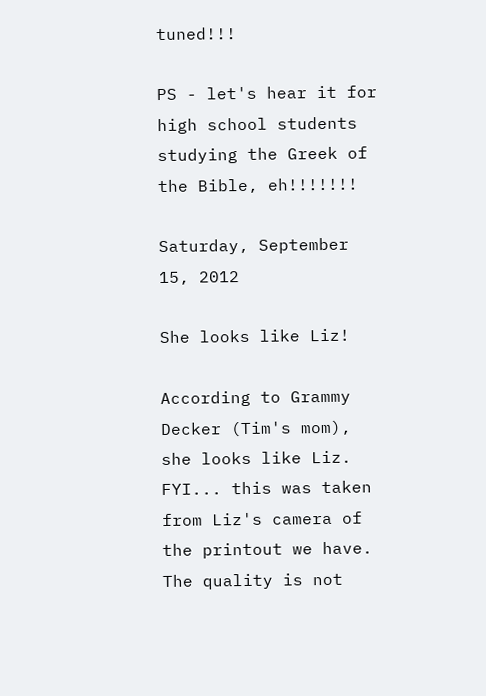tuned!!!

PS - let's hear it for high school students studying the Greek of the Bible, eh!!!!!!!

Saturday, September 15, 2012

She looks like Liz!

According to Grammy Decker (Tim's mom), she looks like Liz.  FYI... this was taken from Liz's camera of the printout we have.  The quality is not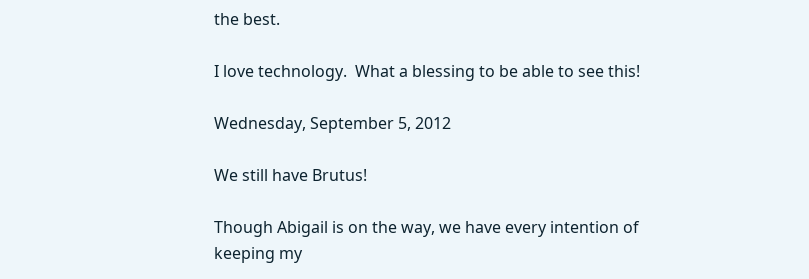the best.

I love technology.  What a blessing to be able to see this!

Wednesday, September 5, 2012

We still have Brutus!

Though Abigail is on the way, we have every intention of keeping my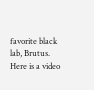favorite black lab, Brutus.  Here is a video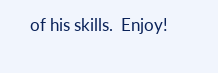of his skills.  Enjoy!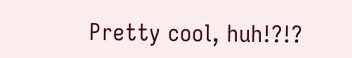Pretty cool, huh!?!?